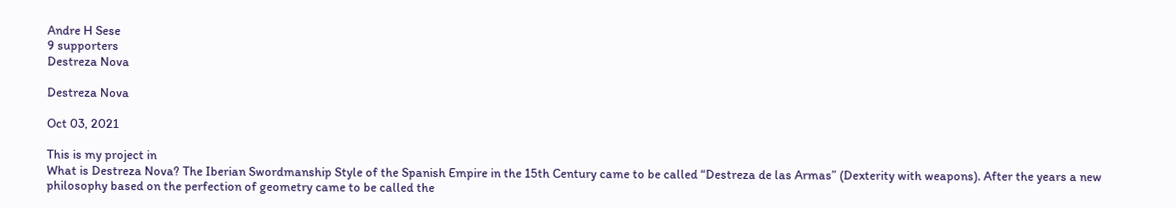Andre H Sese
9 supporters
Destreza Nova

Destreza Nova

Oct 03, 2021

This is my project in
What is Destreza Nova? The Iberian Swordmanship Style of the Spanish Empire in the 15th Century came to be called “Destreza de las Armas” (Dexterity with weapons). After the years a new philosophy based on the perfection of geometry came to be called the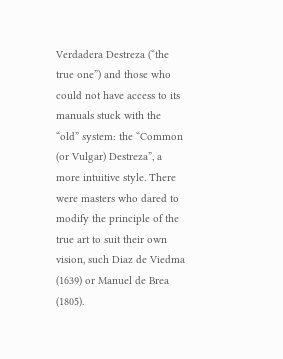Verdadera Destreza (“the true one”) and those who could not have access to its manuals stuck with the “old” system: the “Common (or Vulgar) Destreza”, a more intuitive style. There were masters who dared to modify the principle of the true art to suit their own vision, such Diaz de Viedma (1639) or Manuel de Brea (1805).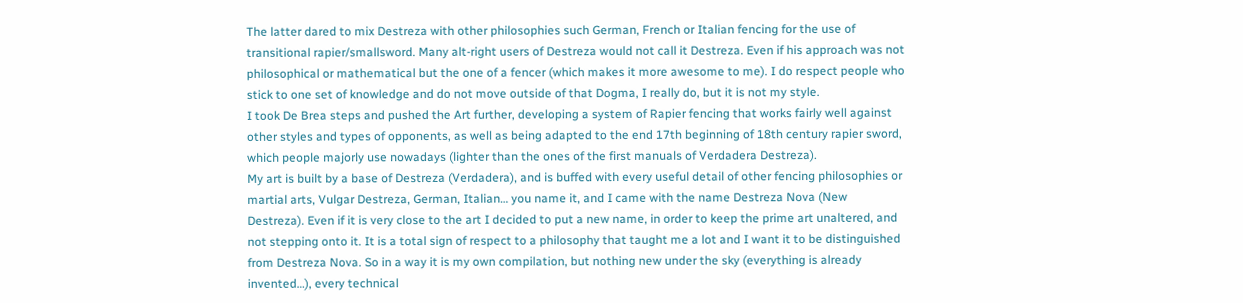The latter dared to mix Destreza with other philosophies such German, French or Italian fencing for the use of transitional rapier/smallsword. Many alt-right users of Destreza would not call it Destreza. Even if his approach was not philosophical or mathematical but the one of a fencer (which makes it more awesome to me). I do respect people who stick to one set of knowledge and do not move outside of that Dogma, I really do, but it is not my style.
I took De Brea steps and pushed the Art further, developing a system of Rapier fencing that works fairly well against other styles and types of opponents, as well as being adapted to the end 17th beginning of 18th century rapier sword, which people majorly use nowadays (lighter than the ones of the first manuals of Verdadera Destreza).
My art is built by a base of Destreza (Verdadera), and is buffed with every useful detail of other fencing philosophies or martial arts, Vulgar Destreza, German, Italian… you name it, and I came with the name Destreza Nova (New Destreza). Even if it is very close to the art I decided to put a new name, in order to keep the prime art unaltered, and not stepping onto it. It is a total sign of respect to a philosophy that taught me a lot and I want it to be distinguished from Destreza Nova. So in a way it is my own compilation, but nothing new under the sky (everything is already invented…), every technical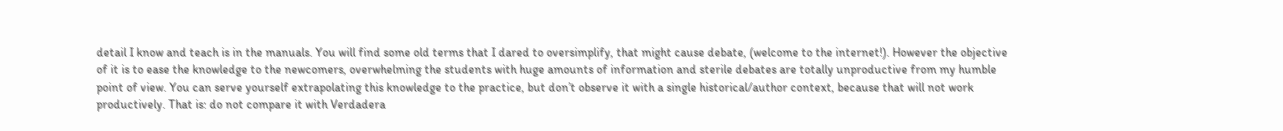detail I know and teach is in the manuals. You will find some old terms that I dared to oversimplify, that might cause debate, (welcome to the internet!). However the objective of it is to ease the knowledge to the newcomers, overwhelming the students with huge amounts of information and sterile debates are totally unproductive from my humble point of view. You can serve yourself extrapolating this knowledge to the practice, but don’t observe it with a single historical/author context, because that will not work productively. That is: do not compare it with Verdadera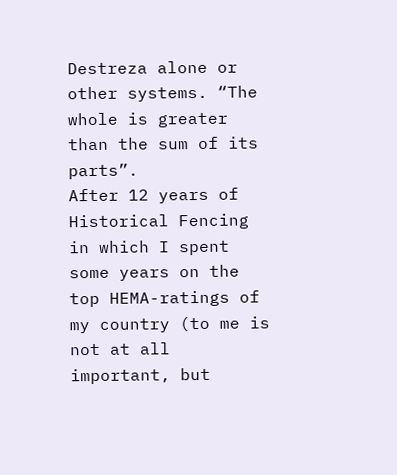Destreza alone or other systems. “The whole is greater than the sum of its parts”.
After 12 years of Historical Fencing in which I spent some years on the top HEMA-ratings of my country (to me is not at all important, but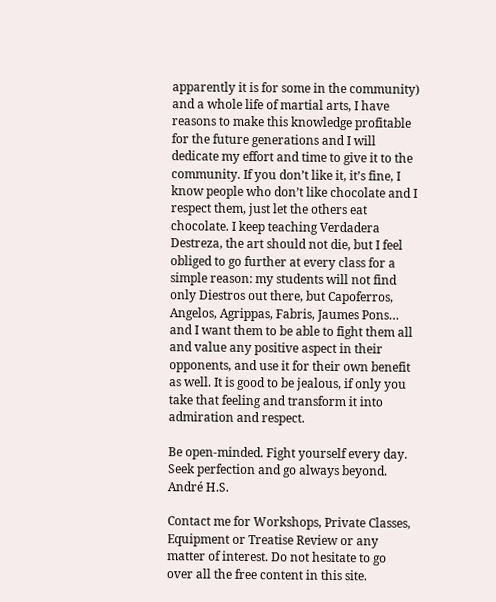apparently it is for some in the community) and a whole life of martial arts, I have reasons to make this knowledge profitable for the future generations and I will dedicate my effort and time to give it to the community. If you don’t like it, it’s fine, I know people who don’t like chocolate and I respect them, just let the others eat chocolate. I keep teaching Verdadera Destreza, the art should not die, but I feel obliged to go further at every class for a simple reason: my students will not find only Diestros out there, but Capoferros, Angelos, Agrippas, Fabris, Jaumes Pons… and I want them to be able to fight them all and value any positive aspect in their opponents, and use it for their own benefit as well. It is good to be jealous, if only you take that feeling and transform it into admiration and respect.

Be open-minded. Fight yourself every day. Seek perfection and go always beyond.
André H.S.

Contact me for Workshops, Private Classes, Equipment or Treatise Review or any matter of interest. Do not hesitate to go over all the free content in this site.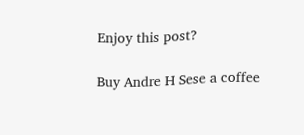Enjoy this post?

Buy Andre H Sese a coffee